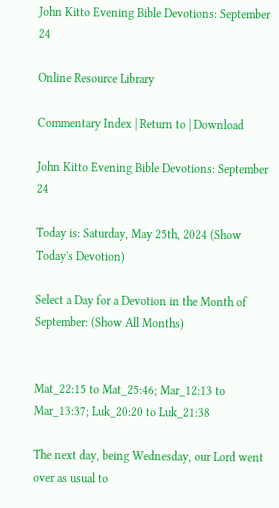John Kitto Evening Bible Devotions: September 24

Online Resource Library

Commentary Index | Return to | Download

John Kitto Evening Bible Devotions: September 24

Today is: Saturday, May 25th, 2024 (Show Today's Devotion)

Select a Day for a Devotion in the Month of September: (Show All Months)


Mat_22:15 to Mat_25:46; Mar_12:13 to Mar_13:37; Luk_20:20 to Luk_21:38

The next day, being Wednesday, our Lord went over as usual to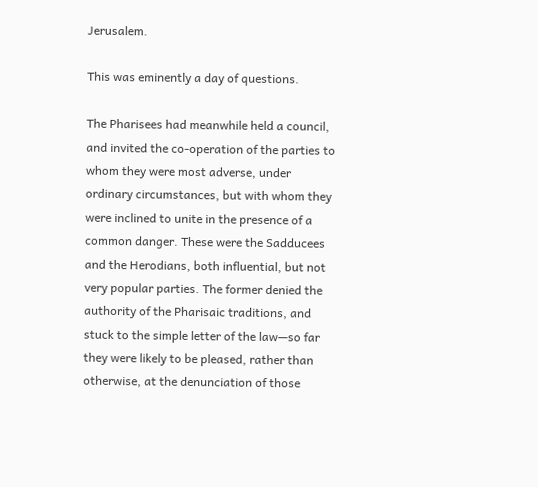Jerusalem.

This was eminently a day of questions.

The Pharisees had meanwhile held a council, and invited the co-operation of the parties to whom they were most adverse, under ordinary circumstances, but with whom they were inclined to unite in the presence of a common danger. These were the Sadducees and the Herodians, both influential, but not very popular parties. The former denied the authority of the Pharisaic traditions, and stuck to the simple letter of the law—so far they were likely to be pleased, rather than otherwise, at the denunciation of those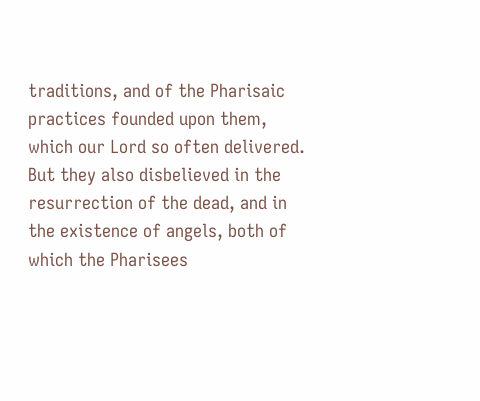traditions, and of the Pharisaic practices founded upon them, which our Lord so often delivered. But they also disbelieved in the resurrection of the dead, and in the existence of angels, both of which the Pharisees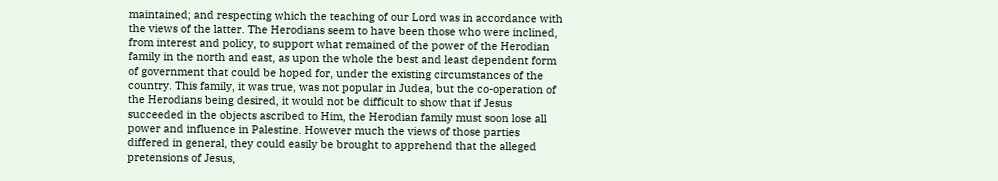maintained; and respecting which the teaching of our Lord was in accordance with the views of the latter. The Herodians seem to have been those who were inclined, from interest and policy, to support what remained of the power of the Herodian family in the north and east, as upon the whole the best and least dependent form of government that could be hoped for, under the existing circumstances of the country. This family, it was true, was not popular in Judea, but the co-operation of the Herodians being desired, it would not be difficult to show that if Jesus succeeded in the objects ascribed to Him, the Herodian family must soon lose all power and influence in Palestine. However much the views of those parties differed in general, they could easily be brought to apprehend that the alleged pretensions of Jesus,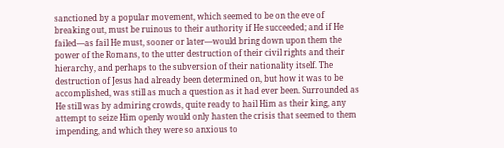sanctioned by a popular movement, which seemed to be on the eve of breaking out, must be ruinous to their authority if He succeeded; and if He failed—as fail He must, sooner or later—would bring down upon them the power of the Romans, to the utter destruction of their civil rights and their hierarchy, and perhaps to the subversion of their nationality itself. The destruction of Jesus had already been determined on, but how it was to be accomplished, was still as much a question as it had ever been. Surrounded as He still was by admiring crowds, quite ready to hail Him as their king, any attempt to seize Him openly would only hasten the crisis that seemed to them impending, and which they were so anxious to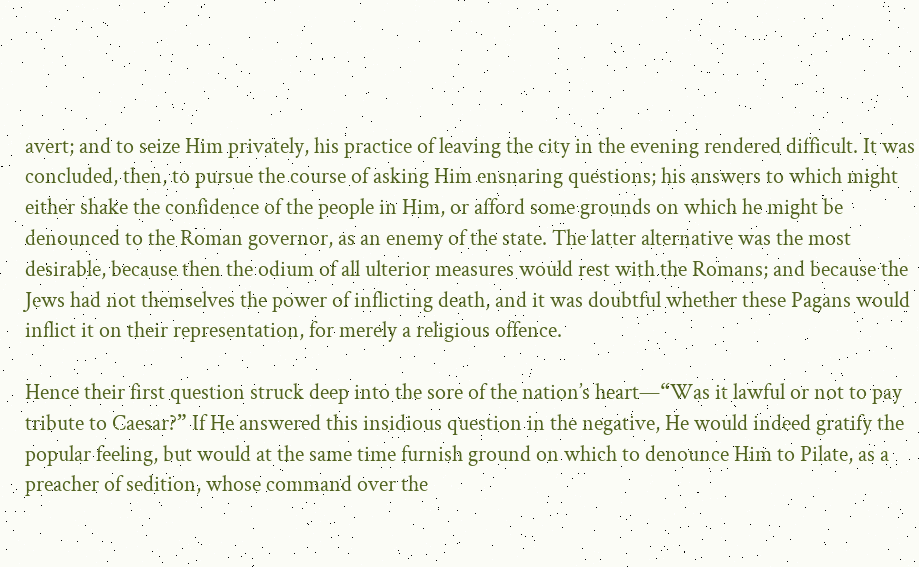avert; and to seize Him privately, his practice of leaving the city in the evening rendered difficult. It was concluded, then, to pursue the course of asking Him ensnaring questions; his answers to which might either shake the confidence of the people in Him, or afford some grounds on which he might be denounced to the Roman governor, as an enemy of the state. The latter alternative was the most desirable, because then the odium of all ulterior measures would rest with the Romans; and because the Jews had not themselves the power of inflicting death, and it was doubtful whether these Pagans would inflict it on their representation, for merely a religious offence.

Hence their first question struck deep into the sore of the nation’s heart—“Was it lawful or not to pay tribute to Caesar?” If He answered this insidious question in the negative, He would indeed gratify the popular feeling, but would at the same time furnish ground on which to denounce Him to Pilate, as a preacher of sedition, whose command over the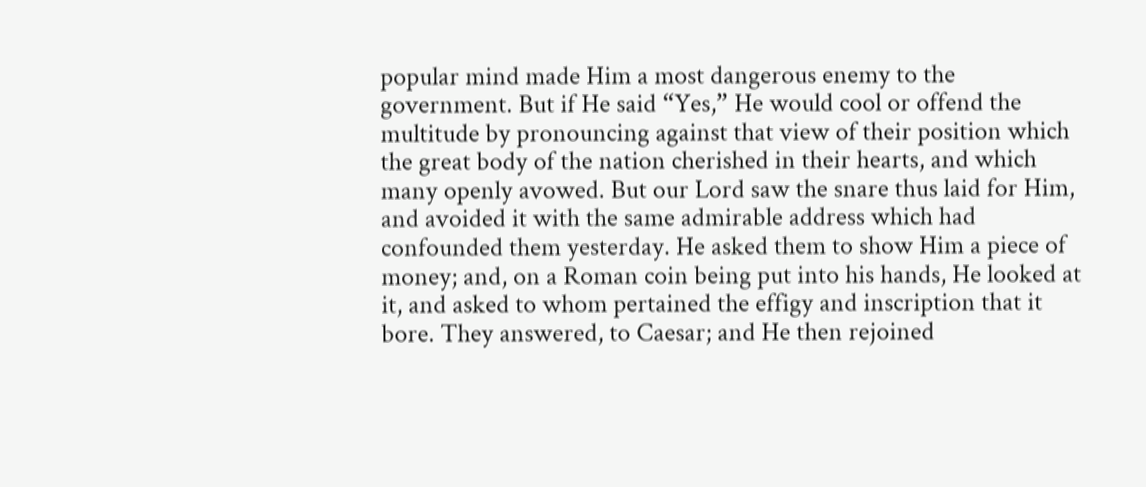popular mind made Him a most dangerous enemy to the government. But if He said “Yes,” He would cool or offend the multitude by pronouncing against that view of their position which the great body of the nation cherished in their hearts, and which many openly avowed. But our Lord saw the snare thus laid for Him, and avoided it with the same admirable address which had confounded them yesterday. He asked them to show Him a piece of money; and, on a Roman coin being put into his hands, He looked at it, and asked to whom pertained the effigy and inscription that it bore. They answered, to Caesar; and He then rejoined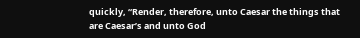quickly, “Render, therefore, unto Caesar the things that are Caesar’s and unto God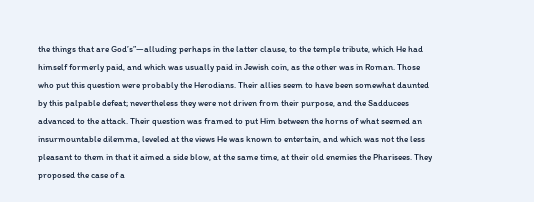the things that are God’s”—alluding perhaps in the latter clause, to the temple tribute, which He had himself formerly paid, and which was usually paid in Jewish coin, as the other was in Roman. Those who put this question were probably the Herodians. Their allies seem to have been somewhat daunted by this palpable defeat; nevertheless they were not driven from their purpose, and the Sadducees advanced to the attack. Their question was framed to put Him between the horns of what seemed an insurmountable dilemma, leveled at the views He was known to entertain, and which was not the less pleasant to them in that it aimed a side blow, at the same time, at their old enemies the Pharisees. They proposed the case of a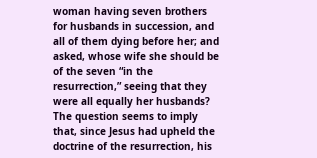woman having seven brothers for husbands in succession, and all of them dying before her; and asked, whose wife she should be of the seven “in the resurrection,” seeing that they were all equally her husbands? The question seems to imply that, since Jesus had upheld the doctrine of the resurrection, his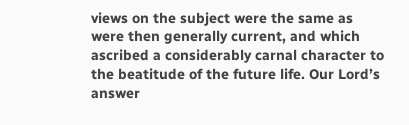views on the subject were the same as were then generally current, and which ascribed a considerably carnal character to the beatitude of the future life. Our Lord’s answer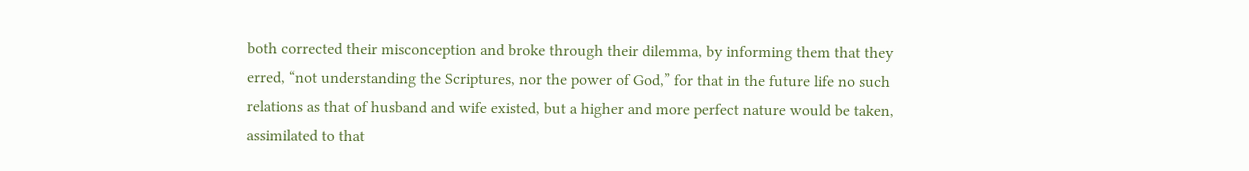both corrected their misconception and broke through their dilemma, by informing them that they erred, “not understanding the Scriptures, nor the power of God,” for that in the future life no such relations as that of husband and wife existed, but a higher and more perfect nature would be taken, assimilated to that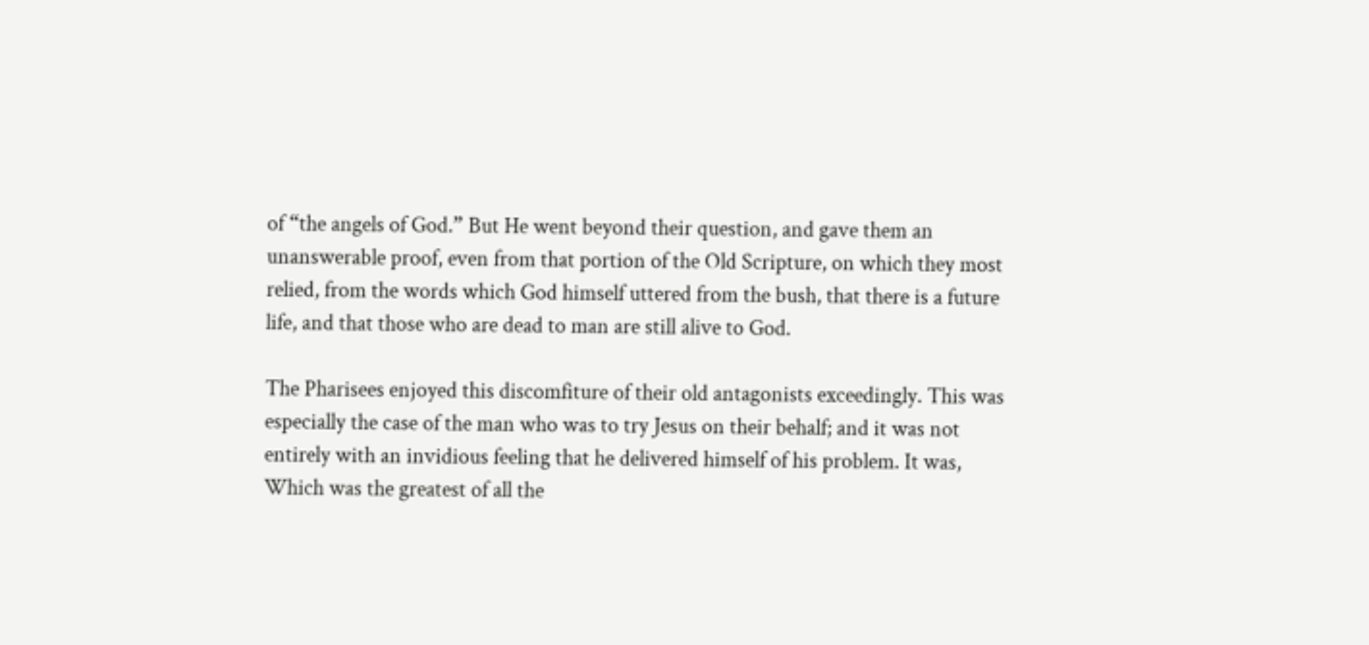of “the angels of God.” But He went beyond their question, and gave them an unanswerable proof, even from that portion of the Old Scripture, on which they most relied, from the words which God himself uttered from the bush, that there is a future life, and that those who are dead to man are still alive to God.

The Pharisees enjoyed this discomfiture of their old antagonists exceedingly. This was especially the case of the man who was to try Jesus on their behalf; and it was not entirely with an invidious feeling that he delivered himself of his problem. It was, Which was the greatest of all the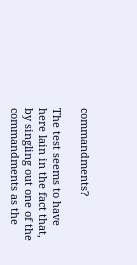commandments?

The test seems to have here lain in the fact that, by singling out one of the commandments as the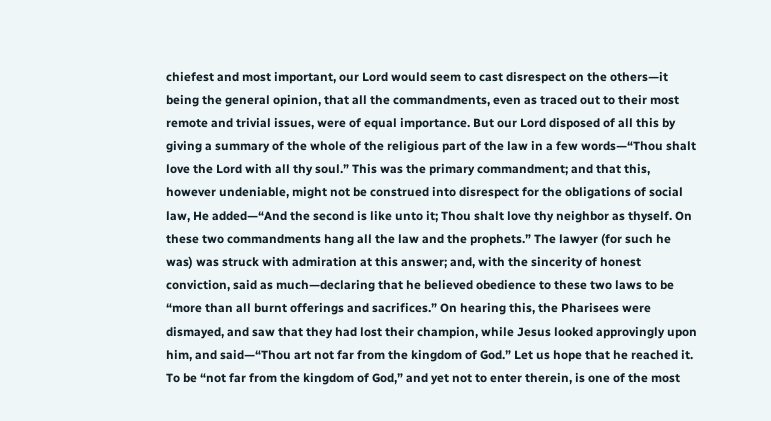chiefest and most important, our Lord would seem to cast disrespect on the others—it being the general opinion, that all the commandments, even as traced out to their most remote and trivial issues, were of equal importance. But our Lord disposed of all this by giving a summary of the whole of the religious part of the law in a few words—“Thou shalt love the Lord with all thy soul.” This was the primary commandment; and that this, however undeniable, might not be construed into disrespect for the obligations of social law, He added—“And the second is like unto it; Thou shalt love thy neighbor as thyself. On these two commandments hang all the law and the prophets.” The lawyer (for such he was) was struck with admiration at this answer; and, with the sincerity of honest conviction, said as much—declaring that he believed obedience to these two laws to be “more than all burnt offerings and sacrifices.” On hearing this, the Pharisees were dismayed, and saw that they had lost their champion, while Jesus looked approvingly upon him, and said—“Thou art not far from the kingdom of God.” Let us hope that he reached it. To be “not far from the kingdom of God,” and yet not to enter therein, is one of the most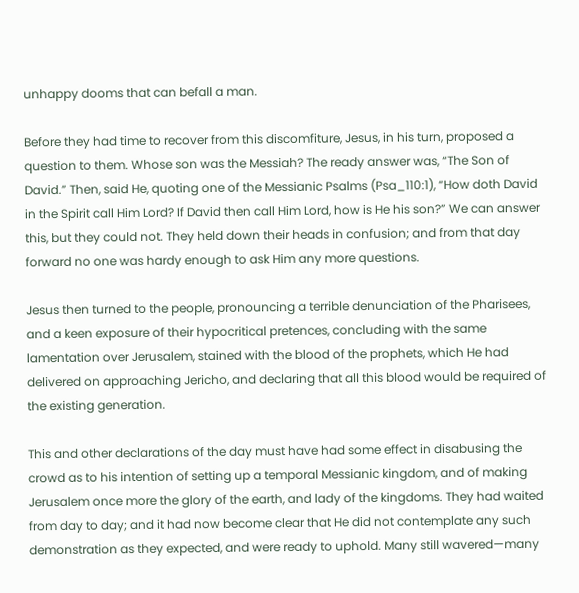unhappy dooms that can befall a man.

Before they had time to recover from this discomfiture, Jesus, in his turn, proposed a question to them. Whose son was the Messiah? The ready answer was, “The Son of David.” Then, said He, quoting one of the Messianic Psalms (Psa_110:1), “How doth David in the Spirit call Him Lord? If David then call Him Lord, how is He his son?” We can answer this, but they could not. They held down their heads in confusion; and from that day forward no one was hardy enough to ask Him any more questions.

Jesus then turned to the people, pronouncing a terrible denunciation of the Pharisees, and a keen exposure of their hypocritical pretences, concluding with the same lamentation over Jerusalem, stained with the blood of the prophets, which He had delivered on approaching Jericho, and declaring that all this blood would be required of the existing generation.

This and other declarations of the day must have had some effect in disabusing the crowd as to his intention of setting up a temporal Messianic kingdom, and of making Jerusalem once more the glory of the earth, and lady of the kingdoms. They had waited from day to day; and it had now become clear that He did not contemplate any such demonstration as they expected, and were ready to uphold. Many still wavered—many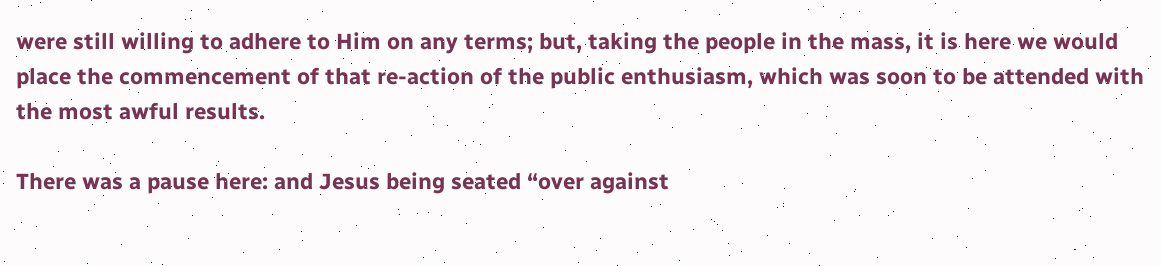were still willing to adhere to Him on any terms; but, taking the people in the mass, it is here we would place the commencement of that re-action of the public enthusiasm, which was soon to be attended with the most awful results.

There was a pause here: and Jesus being seated “over against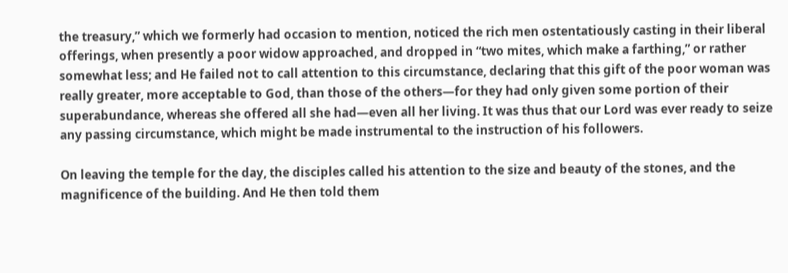the treasury,” which we formerly had occasion to mention, noticed the rich men ostentatiously casting in their liberal offerings, when presently a poor widow approached, and dropped in “two mites, which make a farthing,” or rather somewhat less; and He failed not to call attention to this circumstance, declaring that this gift of the poor woman was really greater, more acceptable to God, than those of the others—for they had only given some portion of their superabundance, whereas she offered all she had—even all her living. It was thus that our Lord was ever ready to seize any passing circumstance, which might be made instrumental to the instruction of his followers.

On leaving the temple for the day, the disciples called his attention to the size and beauty of the stones, and the magnificence of the building. And He then told them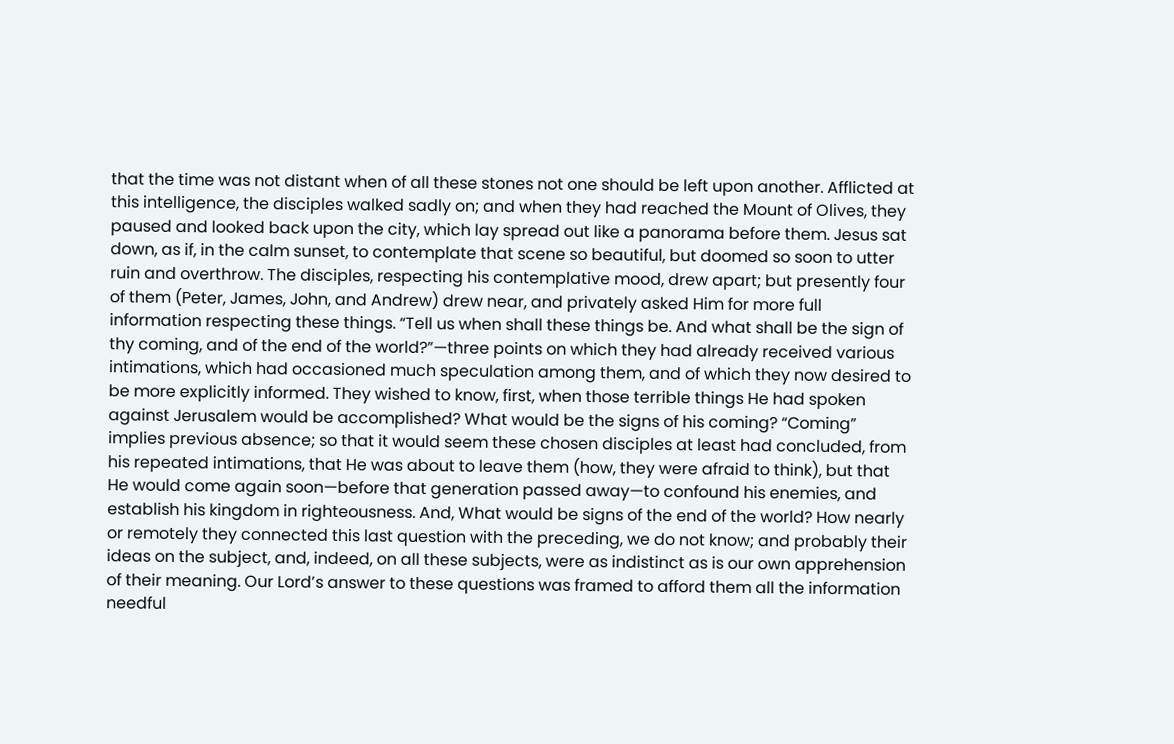that the time was not distant when of all these stones not one should be left upon another. Afflicted at this intelligence, the disciples walked sadly on; and when they had reached the Mount of Olives, they paused and looked back upon the city, which lay spread out like a panorama before them. Jesus sat down, as if, in the calm sunset, to contemplate that scene so beautiful, but doomed so soon to utter ruin and overthrow. The disciples, respecting his contemplative mood, drew apart; but presently four of them (Peter, James, John, and Andrew) drew near, and privately asked Him for more full information respecting these things. “Tell us when shall these things be. And what shall be the sign of thy coming, and of the end of the world?”—three points on which they had already received various intimations, which had occasioned much speculation among them, and of which they now desired to be more explicitly informed. They wished to know, first, when those terrible things He had spoken against Jerusalem would be accomplished? What would be the signs of his coming? “Coming” implies previous absence; so that it would seem these chosen disciples at least had concluded, from his repeated intimations, that He was about to leave them (how, they were afraid to think), but that He would come again soon—before that generation passed away—to confound his enemies, and establish his kingdom in righteousness. And, What would be signs of the end of the world? How nearly or remotely they connected this last question with the preceding, we do not know; and probably their ideas on the subject, and, indeed, on all these subjects, were as indistinct as is our own apprehension of their meaning. Our Lord’s answer to these questions was framed to afford them all the information needful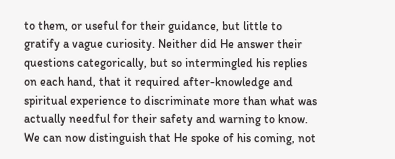to them, or useful for their guidance, but little to gratify a vague curiosity. Neither did He answer their questions categorically, but so intermingled his replies on each hand, that it required after-knowledge and spiritual experience to discriminate more than what was actually needful for their safety and warning to know. We can now distinguish that He spoke of his coming, not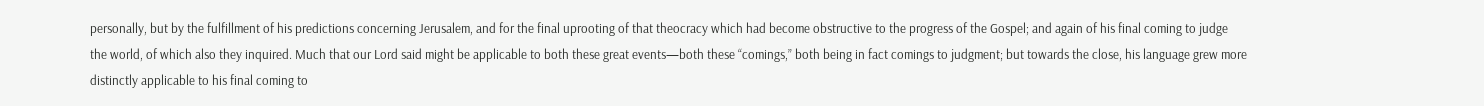personally, but by the fulfillment of his predictions concerning Jerusalem, and for the final uprooting of that theocracy which had become obstructive to the progress of the Gospel; and again of his final coming to judge the world, of which also they inquired. Much that our Lord said might be applicable to both these great events—both these “comings,” both being in fact comings to judgment; but towards the close, his language grew more distinctly applicable to his final coming to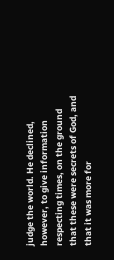judge the world. He declined, however, to give information respecting times, on the ground that these were secrets of God, and that it was more for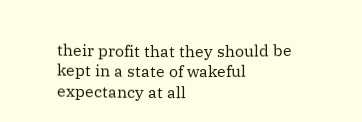their profit that they should be kept in a state of wakeful expectancy at all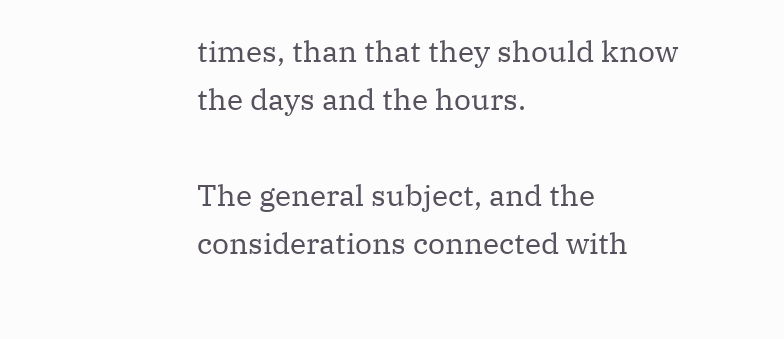times, than that they should know the days and the hours.

The general subject, and the considerations connected with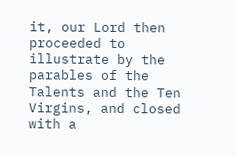it, our Lord then proceeded to illustrate by the parables of the Talents and the Ten Virgins, and closed with a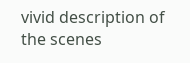vivid description of the scenes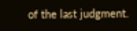of the last judgment.